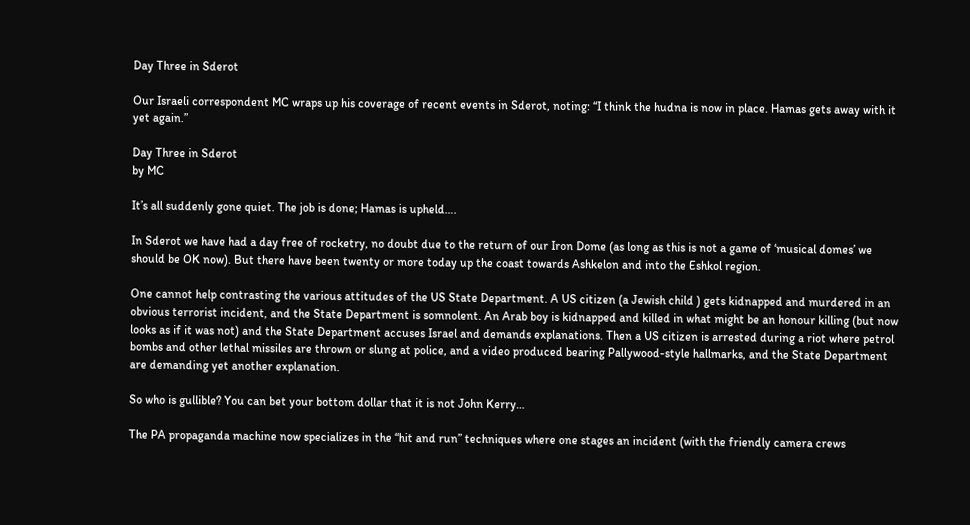Day Three in Sderot

Our Israeli correspondent MC wraps up his coverage of recent events in Sderot, noting: “I think the hudna is now in place. Hamas gets away with it yet again.”

Day Three in Sderot
by MC

It’s all suddenly gone quiet. The job is done; Hamas is upheld….

In Sderot we have had a day free of rocketry, no doubt due to the return of our Iron Dome (as long as this is not a game of ‘musical domes’ we should be OK now). But there have been twenty or more today up the coast towards Ashkelon and into the Eshkol region.

One cannot help contrasting the various attitudes of the US State Department. A US citizen (a Jewish child ) gets kidnapped and murdered in an obvious terrorist incident, and the State Department is somnolent. An Arab boy is kidnapped and killed in what might be an honour killing (but now looks as if it was not) and the State Department accuses Israel and demands explanations. Then a US citizen is arrested during a riot where petrol bombs and other lethal missiles are thrown or slung at police, and a video produced bearing Pallywood-style hallmarks, and the State Department are demanding yet another explanation.

So who is gullible? You can bet your bottom dollar that it is not John Kerry…

The PA propaganda machine now specializes in the “hit and run” techniques where one stages an incident (with the friendly camera crews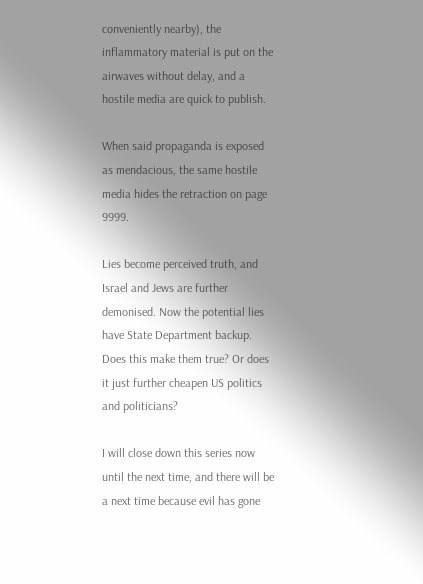conveniently nearby), the inflammatory material is put on the airwaves without delay, and a hostile media are quick to publish.

When said propaganda is exposed as mendacious, the same hostile media hides the retraction on page 9999.

Lies become perceived truth, and Israel and Jews are further demonised. Now the potential lies have State Department backup. Does this make them true? Or does it just further cheapen US politics and politicians?

I will close down this series now until the next time, and there will be a next time because evil has gone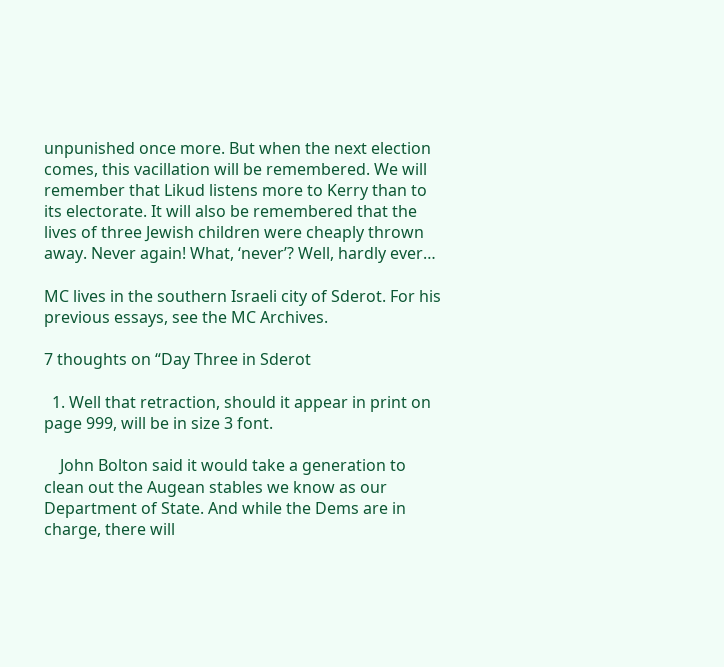unpunished once more. But when the next election comes, this vacillation will be remembered. We will remember that Likud listens more to Kerry than to its electorate. It will also be remembered that the lives of three Jewish children were cheaply thrown away. Never again! What, ‘never’? Well, hardly ever…

MC lives in the southern Israeli city of Sderot. For his previous essays, see the MC Archives.

7 thoughts on “Day Three in Sderot

  1. Well that retraction, should it appear in print on page 999, will be in size 3 font.

    John Bolton said it would take a generation to clean out the Augean stables we know as our Department of State. And while the Dems are in charge, there will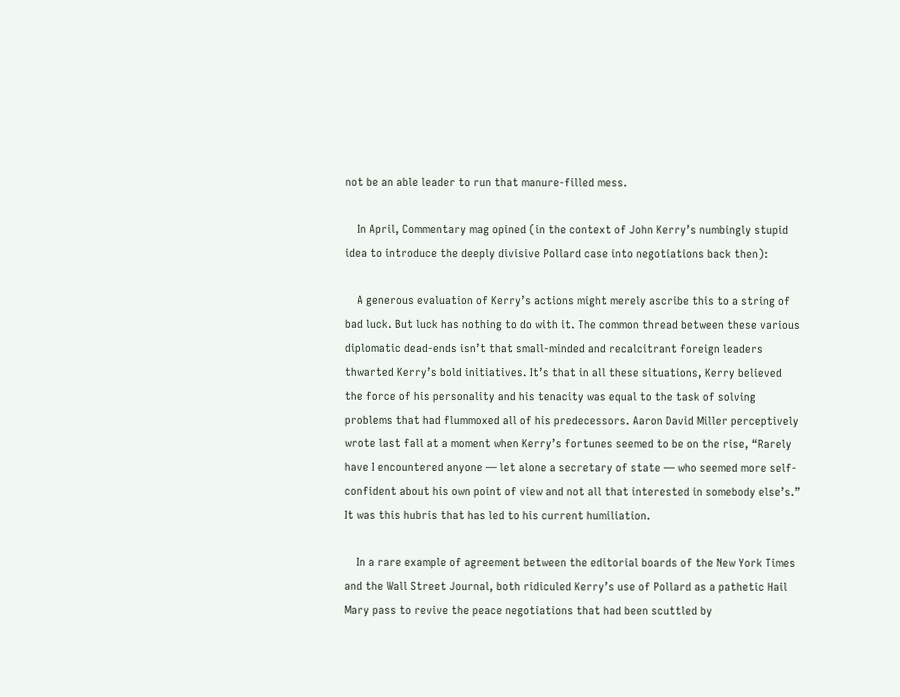not be an able leader to run that manure-filled mess.

    In April, Commentary mag opined (in the context of John Kerry’s numbingly stupid idea to introduce the deeply divisive Pollard case into negotiations back then):

    A generous evaluation of Kerry’s actions might merely ascribe this to a string of bad luck. But luck has nothing to do with it. The common thread between these various diplomatic dead-ends isn’t that small-minded and recalcitrant foreign leaders thwarted Kerry’s bold initiatives. It’s that in all these situations, Kerry believed the force of his personality and his tenacity was equal to the task of solving problems that had flummoxed all of his predecessors. Aaron David Miller perceptively wrote last fall at a moment when Kerry’s fortunes seemed to be on the rise, “Rarely have I encountered anyone — let alone a secretary of state — who seemed more self-confident about his own point of view and not all that interested in somebody else’s.” It was this hubris that has led to his current humiliation.

    In a rare example of agreement between the editorial boards of the New York Times and the Wall Street Journal, both ridiculed Kerry’s use of Pollard as a pathetic Hail Mary pass to revive the peace negotiations that had been scuttled by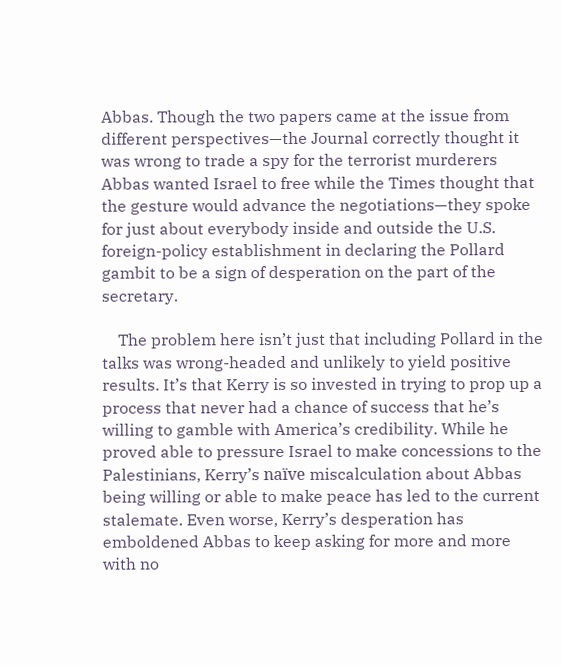Abbas. Though the two papers came at the issue from different perspectives—the Journal correctly thought it was wrong to trade a spy for the terrorist murderers Abbas wanted Israel to free while the Times thought that the gesture would advance the negotiations—they spoke for just about everybody inside and outside the U.S. foreign-policy establishment in declaring the Pollard gambit to be a sign of desperation on the part of the secretary.

    The problem here isn’t just that including Pollard in the talks was wrong-headed and unlikely to yield positive results. It’s that Kerry is so invested in trying to prop up a process that never had a chance of success that he’s willing to gamble with America’s credibility. While he proved able to pressure Israel to make concessions to the Palestinians, Kerry’s naïve miscalculation about Abbas being willing or able to make peace has led to the current stalemate. Even worse, Kerry’s desperation has emboldened Abbas to keep asking for more and more with no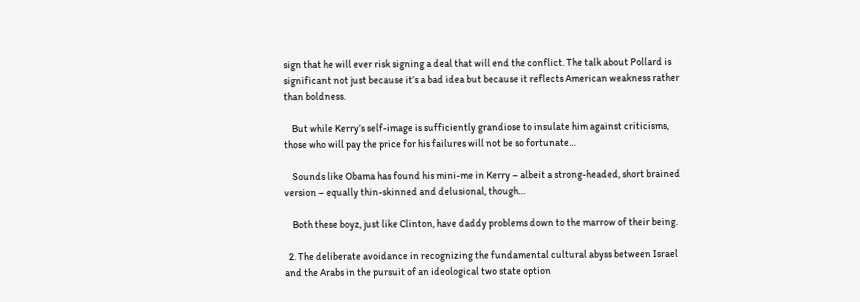sign that he will ever risk signing a deal that will end the conflict. The talk about Pollard is significant not just because it’s a bad idea but because it reflects American weakness rather than boldness.

    But while Kerry’s self-image is sufficiently grandiose to insulate him against criticisms, those who will pay the price for his failures will not be so fortunate…

    Sounds like Obama has found his mini-me in Kerry – albeit a strong-headed, short brained version – equally thin-skinned and delusional, though…

    Both these boyz, just like Clinton, have daddy problems down to the marrow of their being.

  2. The deliberate avoidance in recognizing the fundamental cultural abyss between Israel and the Arabs in the pursuit of an ideological two state option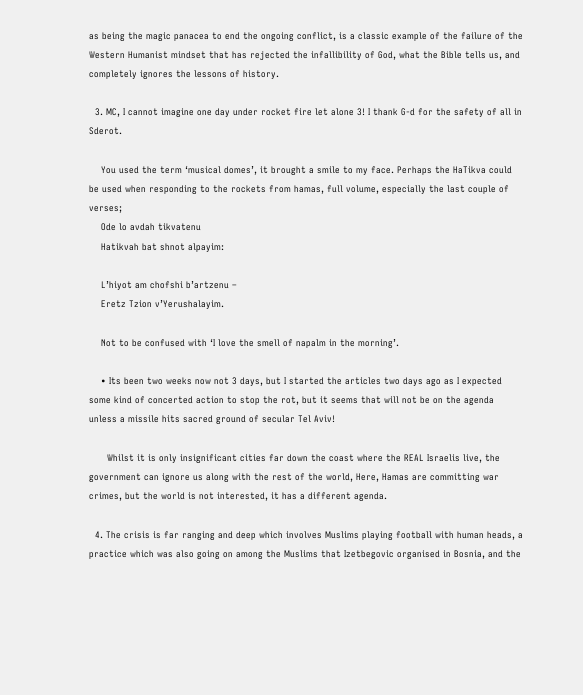as being the magic panacea to end the ongoing conflict, is a classic example of the failure of the Western Humanist mindset that has rejected the infallibility of God, what the Bible tells us, and completely ignores the lessons of history.

  3. MC, I cannot imagine one day under rocket fire let alone 3! I thank G-d for the safety of all in Sderot.

    You used the term ‘musical domes’, it brought a smile to my face. Perhaps the HaTikva could be used when responding to the rockets from hamas, full volume, especially the last couple of verses;
    Ode lo avdah tikvatenu
    Hatikvah bat shnot alpayim:

    L’hiyot am chofshi b’artzenu –
    Eretz Tzion v’Yerushalayim.

    Not to be confused with ‘I love the smell of napalm in the morning’.

    • Its been two weeks now not 3 days, but I started the articles two days ago as I expected some kind of concerted action to stop the rot, but it seems that will not be on the agenda unless a missile hits sacred ground of secular Tel Aviv!

      Whilst it is only insignificant cities far down the coast where the REAL Israelis live, the government can ignore us along with the rest of the world, Here, Hamas are committing war crimes, but the world is not interested, it has a different agenda.

  4. The crisis is far ranging and deep which involves Muslims playing football with human heads, a practice which was also going on among the Muslims that Izetbegovic organised in Bosnia, and the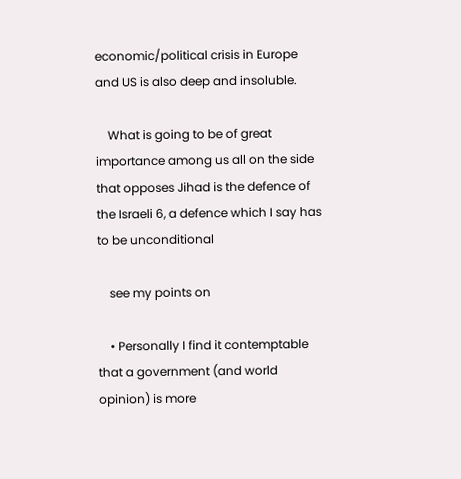economic/political crisis in Europe and US is also deep and insoluble.

    What is going to be of great importance among us all on the side that opposes Jihad is the defence of the Israeli 6, a defence which I say has to be unconditional

    see my points on

    • Personally I find it contemptable that a government (and world opinion) is more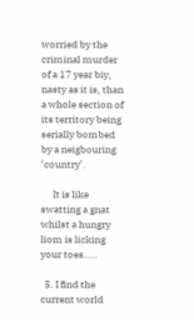worried by the criminal murder of a 17 year biy, nasty as it is, than a whole section of its territory being serially bombed by a neigbouring ‘country’.

      It is like swatting a gnat whilst a hungry liom is licking your toes…..

  5. I find the current world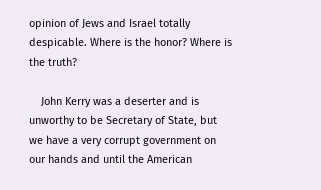opinion of Jews and Israel totally despicable. Where is the honor? Where is the truth?

    John Kerry was a deserter and is unworthy to be Secretary of State, but we have a very corrupt government on our hands and until the American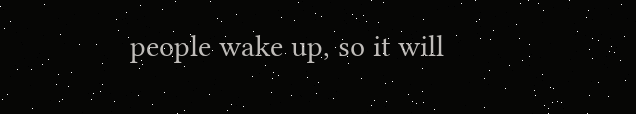people wake up, so it will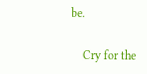be.

    Cry for the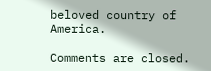beloved country of America.

Comments are closed.